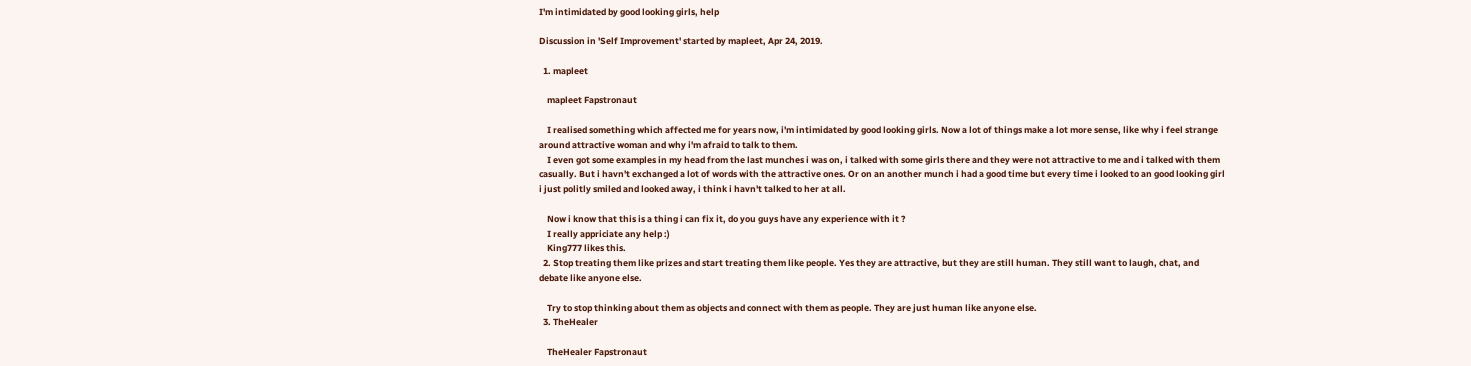I'm intimidated by good looking girls, help

Discussion in 'Self Improvement' started by mapleet, Apr 24, 2019.

  1. mapleet

    mapleet Fapstronaut

    I realised something which affected me for years now, i'm intimidated by good looking girls. Now a lot of things make a lot more sense, like why i feel strange around attractive woman and why i'm afraid to talk to them.
    I even got some examples in my head from the last munches i was on, i talked with some girls there and they were not attractive to me and i talked with them casually. But i havn't exchanged a lot of words with the attractive ones. Or on an another munch i had a good time but every time i looked to an good looking girl i just politly smiled and looked away, i think i havn't talked to her at all.

    Now i know that this is a thing i can fix it, do you guys have any experience with it ?
    I really appriciate any help :)
    King777 likes this.
  2. Stop treating them like prizes and start treating them like people. Yes they are attractive, but they are still human. They still want to laugh, chat, and debate like anyone else.

    Try to stop thinking about them as objects and connect with them as people. They are just human like anyone else.
  3. TheHealer

    TheHealer Fapstronaut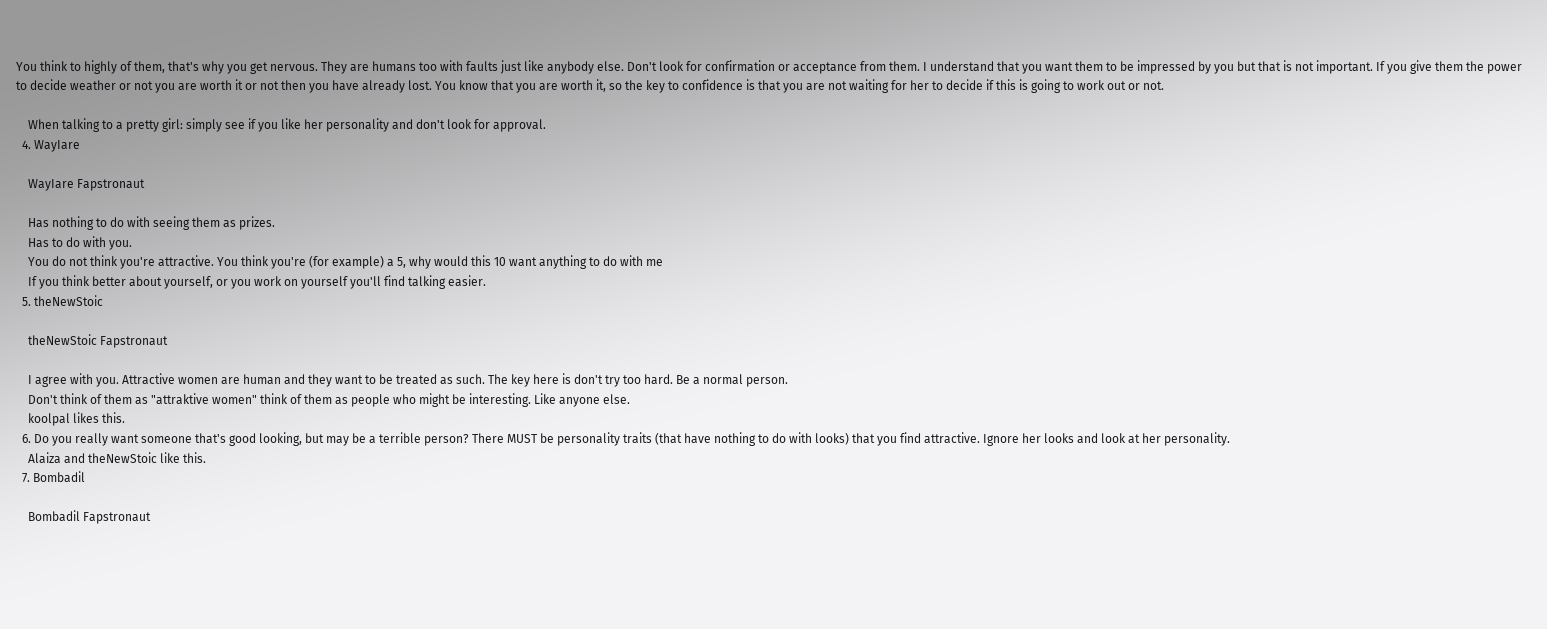You think to highly of them, that's why you get nervous. They are humans too with faults just like anybody else. Don't look for confirmation or acceptance from them. I understand that you want them to be impressed by you but that is not important. If you give them the power to decide weather or not you are worth it or not then you have already lost. You know that you are worth it, so the key to confidence is that you are not waiting for her to decide if this is going to work out or not.

    When talking to a pretty girl: simply see if you like her personality and don't look for approval.
  4. WayIare

    WayIare Fapstronaut

    Has nothing to do with seeing them as prizes.
    Has to do with you.
    You do not think you're attractive. You think you're (for example) a 5, why would this 10 want anything to do with me
    If you think better about yourself, or you work on yourself you'll find talking easier.
  5. theNewStoic

    theNewStoic Fapstronaut

    I agree with you. Attractive women are human and they want to be treated as such. The key here is don't try too hard. Be a normal person.
    Don't think of them as "attraktive women" think of them as people who might be interesting. Like anyone else.
    koolpal likes this.
  6. Do you really want someone that's good looking, but may be a terrible person? There MUST be personality traits (that have nothing to do with looks) that you find attractive. Ignore her looks and look at her personality.
    Alaiza and theNewStoic like this.
  7. Bombadil

    Bombadil Fapstronaut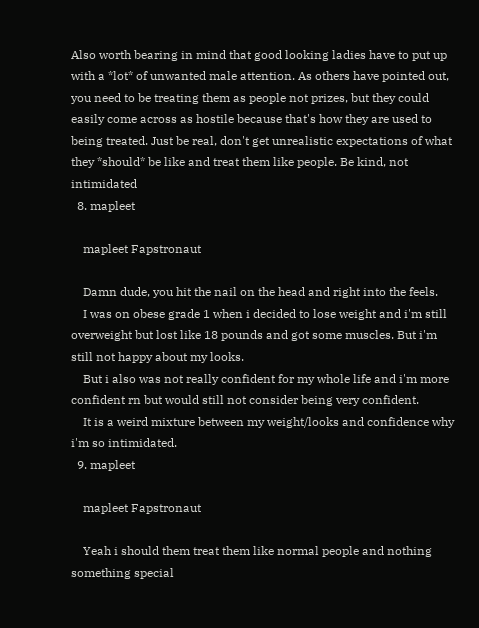Also worth bearing in mind that good looking ladies have to put up with a *lot* of unwanted male attention. As others have pointed out, you need to be treating them as people not prizes, but they could easily come across as hostile because that's how they are used to being treated. Just be real, don't get unrealistic expectations of what they *should* be like and treat them like people. Be kind, not intimidated
  8. mapleet

    mapleet Fapstronaut

    Damn dude, you hit the nail on the head and right into the feels.
    I was on obese grade 1 when i decided to lose weight and i'm still overweight but lost like 18 pounds and got some muscles. But i'm still not happy about my looks.
    But i also was not really confident for my whole life and i'm more confident rn but would still not consider being very confident.
    It is a weird mixture between my weight/looks and confidence why i'm so intimidated.
  9. mapleet

    mapleet Fapstronaut

    Yeah i should them treat them like normal people and nothing something special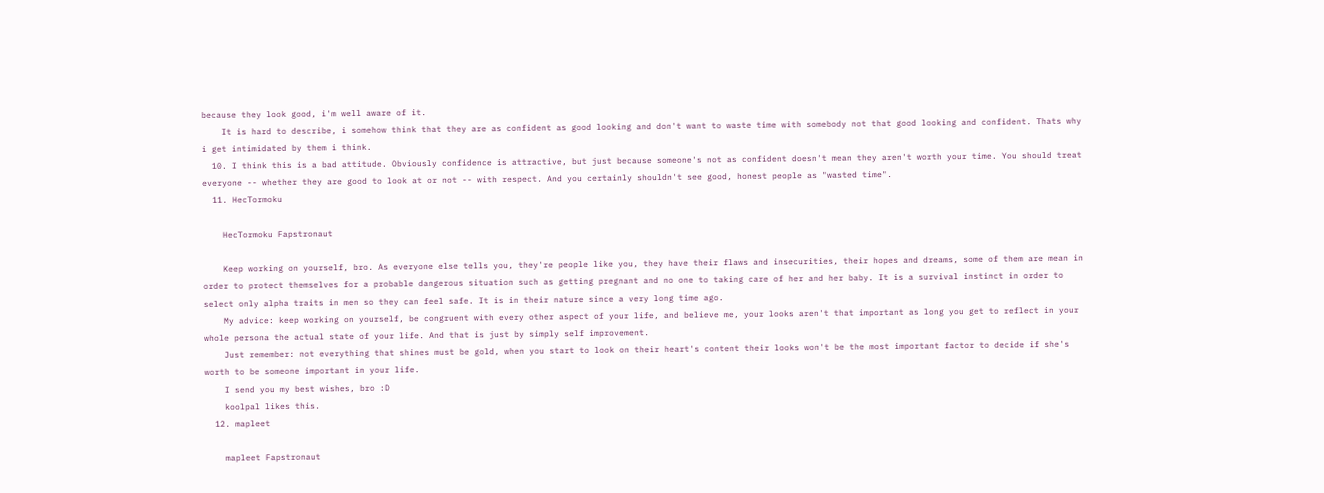because they look good, i'm well aware of it.
    It is hard to describe, i somehow think that they are as confident as good looking and don't want to waste time with somebody not that good looking and confident. Thats why i get intimidated by them i think.
  10. I think this is a bad attitude. Obviously confidence is attractive, but just because someone's not as confident doesn't mean they aren't worth your time. You should treat everyone -- whether they are good to look at or not -- with respect. And you certainly shouldn't see good, honest people as "wasted time".
  11. HecTormoku

    HecTormoku Fapstronaut

    Keep working on yourself, bro. As everyone else tells you, they're people like you, they have their flaws and insecurities, their hopes and dreams, some of them are mean in order to protect themselves for a probable dangerous situation such as getting pregnant and no one to taking care of her and her baby. It is a survival instinct in order to select only alpha traits in men so they can feel safe. It is in their nature since a very long time ago.
    My advice: keep working on yourself, be congruent with every other aspect of your life, and believe me, your looks aren't that important as long you get to reflect in your whole persona the actual state of your life. And that is just by simply self improvement.
    Just remember: not everything that shines must be gold, when you start to look on their heart's content their looks won't be the most important factor to decide if she's worth to be someone important in your life.
    I send you my best wishes, bro :D
    koolpal likes this.
  12. mapleet

    mapleet Fapstronaut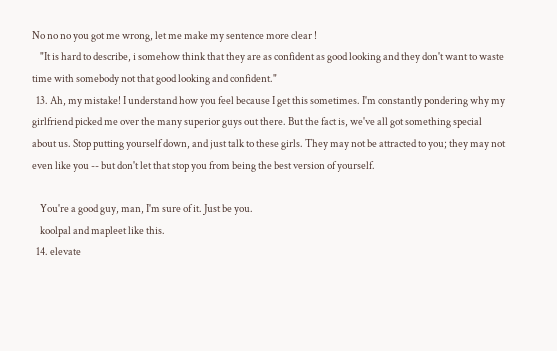No no no you got me wrong, let me make my sentence more clear !
    "It is hard to describe, i somehow think that they are as confident as good looking and they don't want to waste time with somebody not that good looking and confident."
  13. Ah, my mistake! I understand how you feel because I get this sometimes. I'm constantly pondering why my girlfriend picked me over the many superior guys out there. But the fact is, we've all got something special about us. Stop putting yourself down, and just talk to these girls. They may not be attracted to you; they may not even like you -- but don't let that stop you from being the best version of yourself.

    You're a good guy, man, I'm sure of it. Just be you.
    koolpal and mapleet like this.
  14. elevate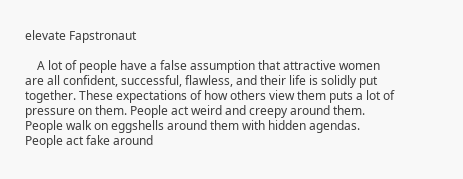elevate Fapstronaut

    A lot of people have a false assumption that attractive women are all confident, successful, flawless, and their life is solidly put together. These expectations of how others view them puts a lot of pressure on them. People act weird and creepy around them. People walk on eggshells around them with hidden agendas. People act fake around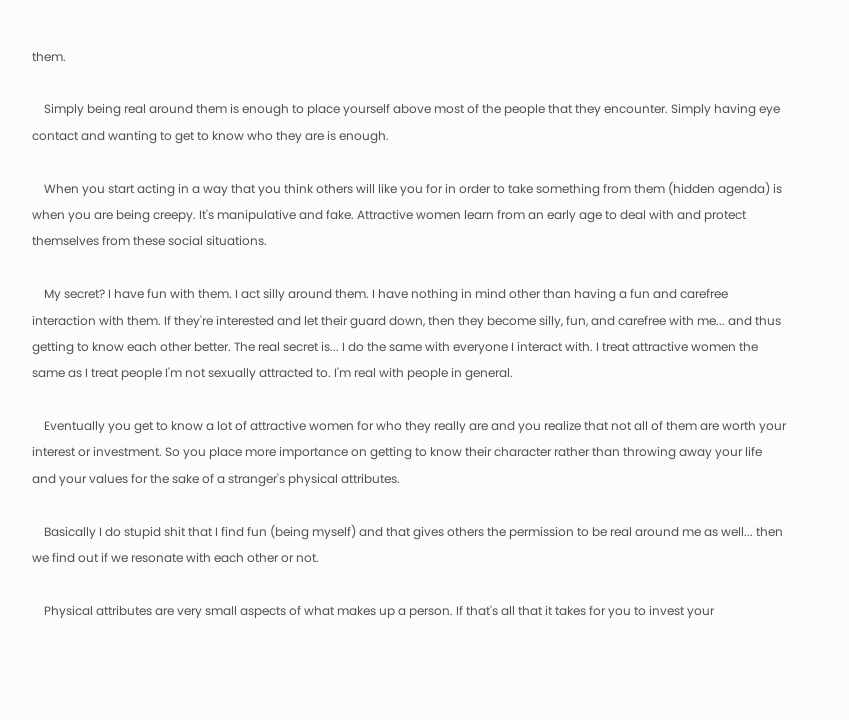them.

    Simply being real around them is enough to place yourself above most of the people that they encounter. Simply having eye contact and wanting to get to know who they are is enough.

    When you start acting in a way that you think others will like you for in order to take something from them (hidden agenda) is when you are being creepy. It's manipulative and fake. Attractive women learn from an early age to deal with and protect themselves from these social situations.

    My secret? I have fun with them. I act silly around them. I have nothing in mind other than having a fun and carefree interaction with them. If they're interested and let their guard down, then they become silly, fun, and carefree with me... and thus getting to know each other better. The real secret is... I do the same with everyone I interact with. I treat attractive women the same as I treat people I'm not sexually attracted to. I'm real with people in general.

    Eventually you get to know a lot of attractive women for who they really are and you realize that not all of them are worth your interest or investment. So you place more importance on getting to know their character rather than throwing away your life and your values for the sake of a stranger's physical attributes.

    Basically I do stupid shit that I find fun (being myself) and that gives others the permission to be real around me as well... then we find out if we resonate with each other or not.

    Physical attributes are very small aspects of what makes up a person. If that's all that it takes for you to invest your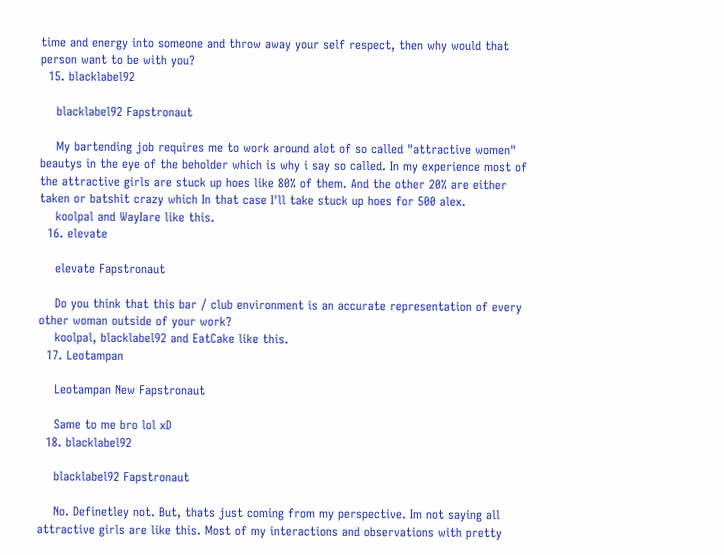time and energy into someone and throw away your self respect, then why would that person want to be with you?
  15. blacklabel92

    blacklabel92 Fapstronaut

    My bartending job requires me to work around alot of so called "attractive women" beautys in the eye of the beholder which is why i say so called. In my experience most of the attractive girls are stuck up hoes like 80% of them. And the other 20% are either taken or batshit crazy which In that case I'll take stuck up hoes for 500 alex.
    koolpal and WayIare like this.
  16. elevate

    elevate Fapstronaut

    Do you think that this bar / club environment is an accurate representation of every other woman outside of your work?
    koolpal, blacklabel92 and EatCake like this.
  17. Leotampan

    Leotampan New Fapstronaut

    Same to me bro lol xD
  18. blacklabel92

    blacklabel92 Fapstronaut

    No. Definetley not. But, thats just coming from my perspective. Im not saying all attractive girls are like this. Most of my interactions and observations with pretty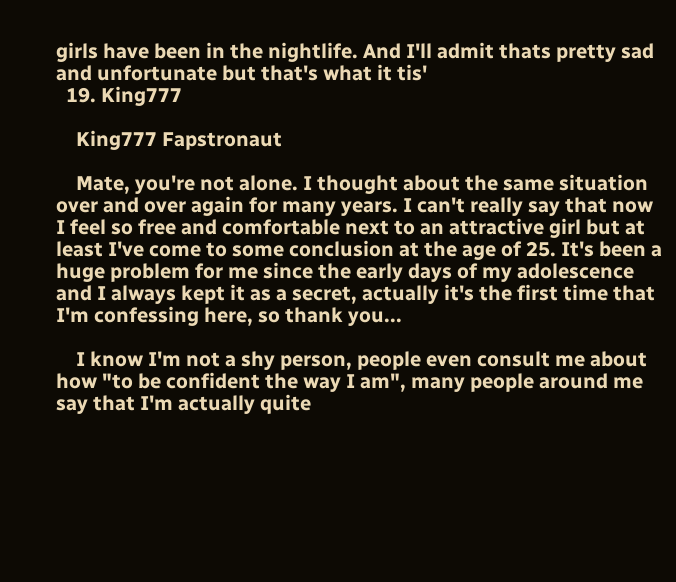girls have been in the nightlife. And I'll admit thats pretty sad and unfortunate but that's what it tis'
  19. King777

    King777 Fapstronaut

    Mate, you're not alone. I thought about the same situation over and over again for many years. I can't really say that now I feel so free and comfortable next to an attractive girl but at least I've come to some conclusion at the age of 25. It's been a huge problem for me since the early days of my adolescence and I always kept it as a secret, actually it's the first time that I'm confessing here, so thank you...

    I know I'm not a shy person, people even consult me about how "to be confident the way I am", many people around me say that I'm actually quite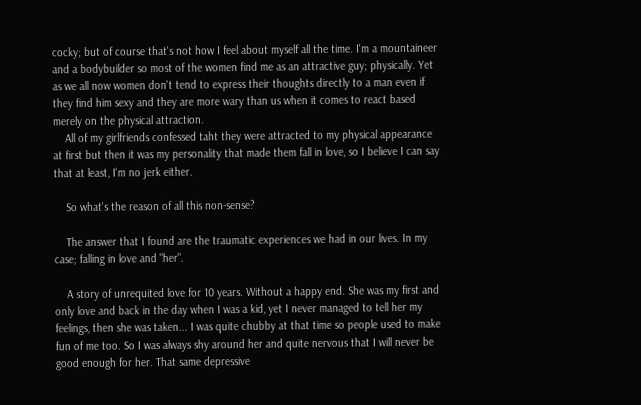cocky; but of course that's not how I feel about myself all the time. I'm a mountaineer and a bodybuilder so most of the women find me as an attractive guy; physically. Yet as we all now women don't tend to express their thoughts directly to a man even if they find him sexy and they are more wary than us when it comes to react based merely on the physical attraction.
    All of my girlfriends confessed taht they were attracted to my physical appearance at first but then it was my personality that made them fall in love, so I believe I can say that at least, I'm no jerk either.

    So what's the reason of all this non-sense?

    The answer that I found are the traumatic experiences we had in our lives. In my case; falling in love and "her".

    A story of unrequited love for 10 years. Without a happy end. She was my first and only love and back in the day when I was a kid, yet I never managed to tell her my feelings, then she was taken... I was quite chubby at that time so people used to make fun of me too. So I was always shy around her and quite nervous that I will never be good enough for her. That same depressive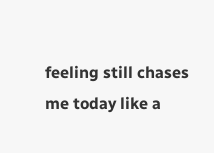feeling still chases me today like a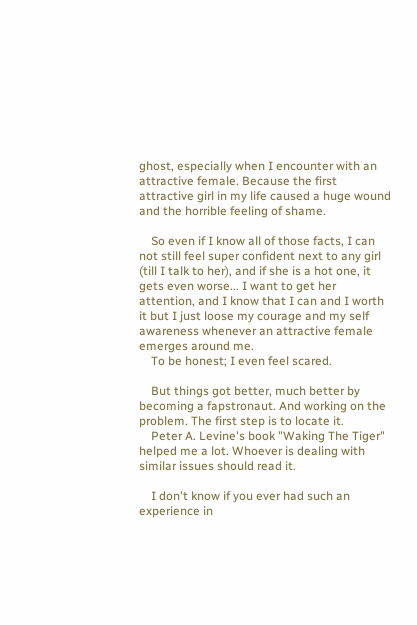ghost, especially when I encounter with an attractive female. Because the first attractive girl in my life caused a huge wound and the horrible feeling of shame.

    So even if I know all of those facts, I can not still feel super confident next to any girl (till I talk to her), and if she is a hot one, it gets even worse... I want to get her attention, and I know that I can and I worth it but I just loose my courage and my self awareness whenever an attractive female emerges around me.
    To be honest; I even feel scared.

    But things got better, much better by becoming a fapstronaut. And working on the problem. The first step is to locate it.
    Peter A. Levine's book "Waking The Tiger" helped me a lot. Whoever is dealing with similar issues should read it.

    I don't know if you ever had such an experience in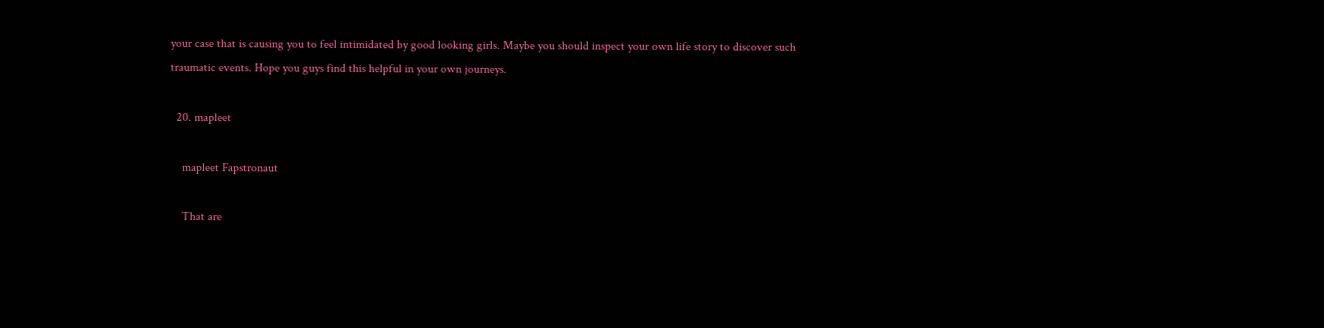your case that is causing you to feel intimidated by good looking girls. Maybe you should inspect your own life story to discover such traumatic events. Hope you guys find this helpful in your own journeys.

  20. mapleet

    mapleet Fapstronaut

    That are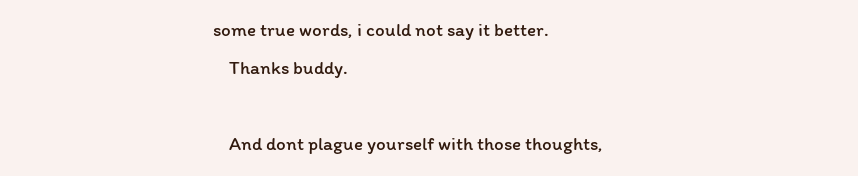some true words, i could not say it better.
    Thanks buddy.

    And dont plague yourself with those thoughts,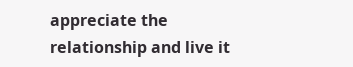appreciate the relationship and live it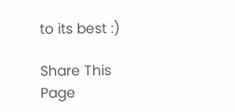to its best :)

Share This Page